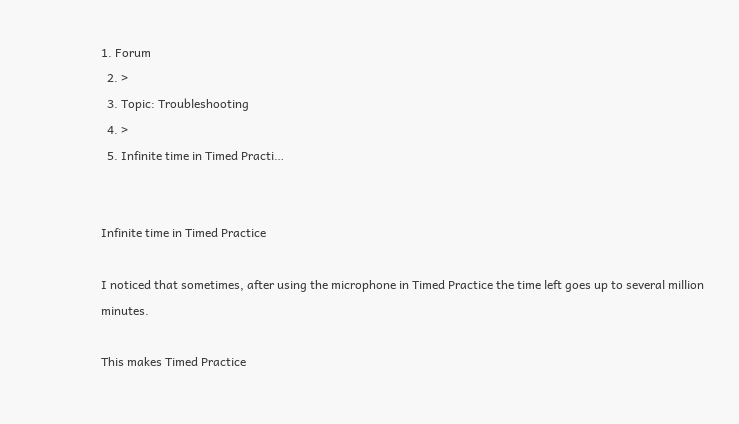1. Forum
  2. >
  3. Topic: Troubleshooting
  4. >
  5. Infinite time in Timed Practi…


Infinite time in Timed Practice

I noticed that sometimes, after using the microphone in Timed Practice the time left goes up to several million minutes.

This makes Timed Practice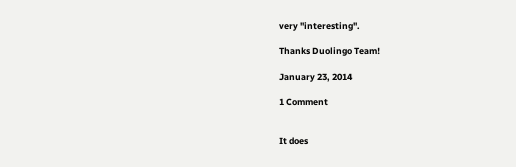very "interesting".

Thanks Duolingo Team!

January 23, 2014

1 Comment


It does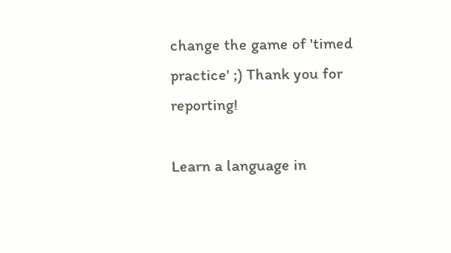change the game of 'timed practice' ;) Thank you for reporting!

Learn a language in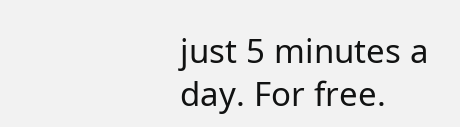just 5 minutes a day. For free.